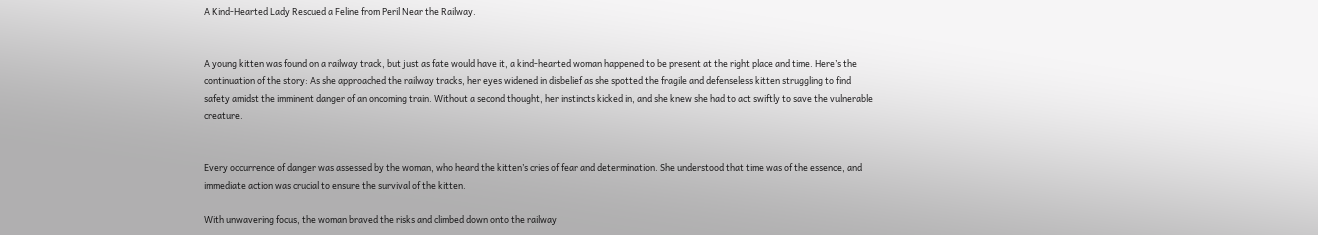A Kind-Hearted Lady Rescued a Feline from Peril Near the Railway.


A young kitten was found on a railway track, but just as fate would have it, a kind-hearted woman happened to be present at the right place and time. Here’s the continuation of the story: As she approached the railway tracks, her eyes widened in disbelief as she spotted the fragile and defenseless kitten struggling to find safety amidst the imminent danger of an oncoming train. Without a second thought, her instincts kicked in, and she knew she had to act swiftly to save the vulnerable creature.


Every occurrence of danger was assessed by the woman, who heard the kitten’s cries of fear and determination. She understood that time was of the essence, and immediate action was crucial to ensure the survival of the kitten.

With unwavering focus, the woman braved the risks and climbed down onto the railway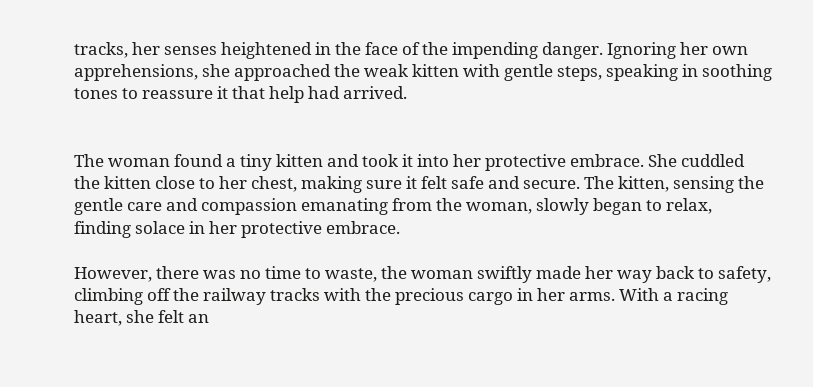tracks, her senses heightened in the face of the impending danger. Ignoring her own apprehensions, she approached the weak kitten with gentle steps, speaking in soothing tones to reassure it that help had arrived.


The woman found a tiny kitten and took it into her protective embrace. She cuddled the kitten close to her chest, making sure it felt safe and secure. The kitten, sensing the gentle care and compassion emanating from the woman, slowly began to relax, finding solace in her protective embrace.

However, there was no time to waste, the woman swiftly made her way back to safety, climbing off the railway tracks with the precious cargo in her arms. With a racing heart, she felt an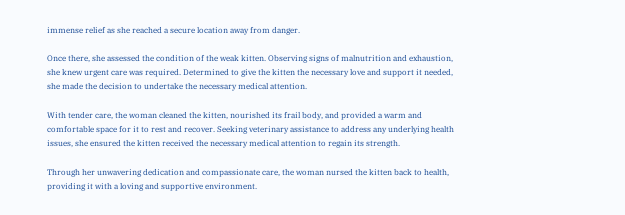immense relief as she reached a secure location away from danger.

Once there, she assessed the condition of the weak kitten. Observing signs of malnutrition and exhaustion, she knew urgent care was required. Determined to give the kitten the necessary love and support it needed, she made the decision to undertake the necessary medical attention.

With tender care, the woman cleaned the kitten, nourished its frail body, and provided a warm and comfortable space for it to rest and recover. Seeking veterinary assistance to address any underlying health issues, she ensured the kitten received the necessary medical attention to regain its strength.

Through her unwavering dedication and compassionate care, the woman nursed the kitten back to health, providing it with a loving and supportive environment.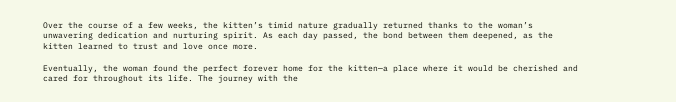Over the course of a few weeks, the kitten’s timid nature gradually returned thanks to the woman’s unwavering dedication and nurturing spirit. As each day passed, the bond between them deepened, as the kitten learned to trust and love once more.

Eventually, the woman found the perfect forever home for the kitten—a place where it would be cherished and cared for throughout its life. The journey with the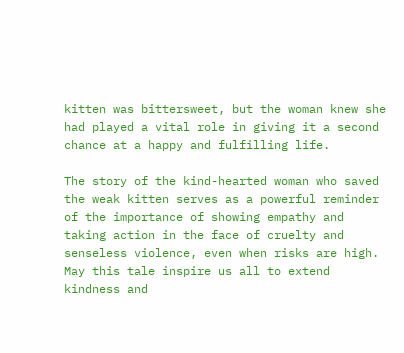kitten was bittersweet, but the woman knew she had played a vital role in giving it a second chance at a happy and fulfilling life.

The story of the kind-hearted woman who saved the weak kitten serves as a powerful reminder of the importance of showing empathy and taking action in the face of cruelty and senseless violence, even when risks are high. May this tale inspire us all to extend kindness and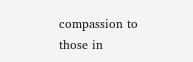compassion to those in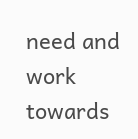need and work towards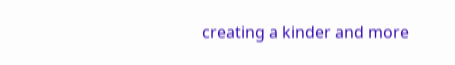creating a kinder and more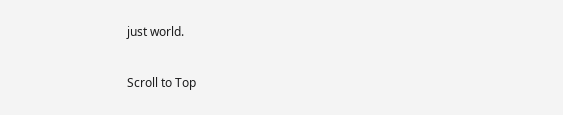just world.

Scroll to Top